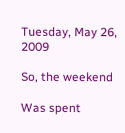Tuesday, May 26, 2009

So, the weekend

Was spent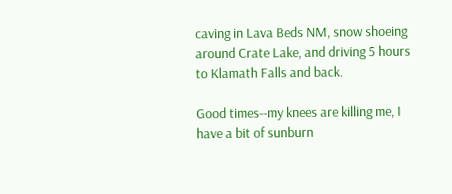caving in Lava Beds NM, snow shoeing around Crate Lake, and driving 5 hours to Klamath Falls and back.

Good times--my knees are killing me, I have a bit of sunburn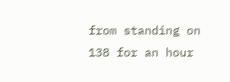from standing on 138 for an hour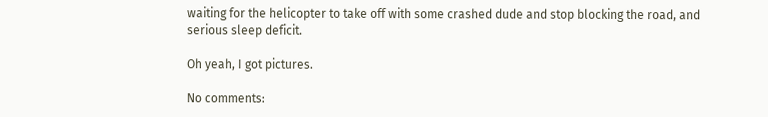waiting for the helicopter to take off with some crashed dude and stop blocking the road, and serious sleep deficit.

Oh yeah, I got pictures.

No comments: